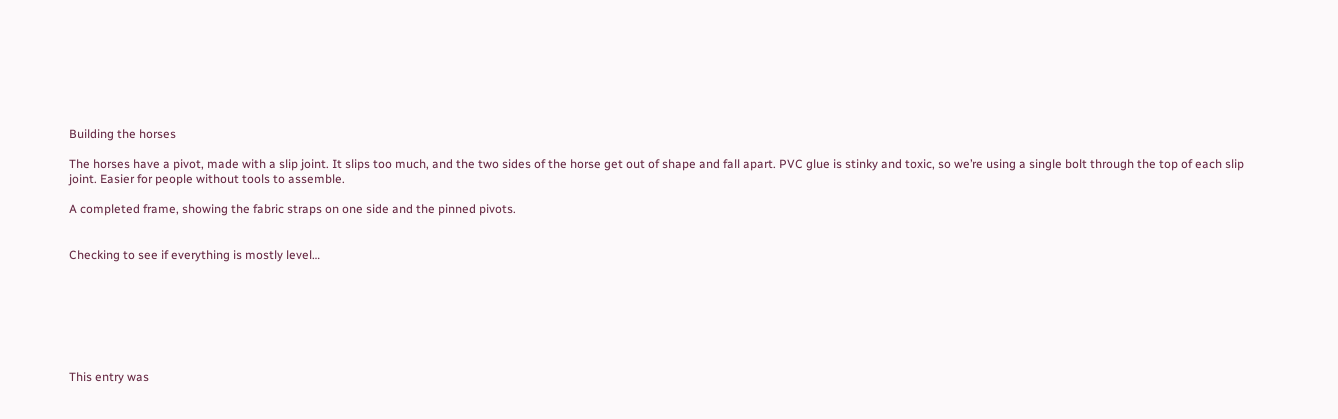Building the horses

The horses have a pivot, made with a slip joint. It slips too much, and the two sides of the horse get out of shape and fall apart. PVC glue is stinky and toxic, so we’re using a single bolt through the top of each slip joint. Easier for people without tools to assemble.

A completed frame, showing the fabric straps on one side and the pinned pivots.


Checking to see if everything is mostly level…







This entry was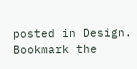posted in Design. Bookmark the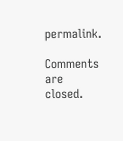permalink.

Comments are closed.